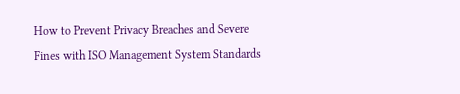How to Prevent Privacy Breaches and Severe Fines with ISO Management System Standards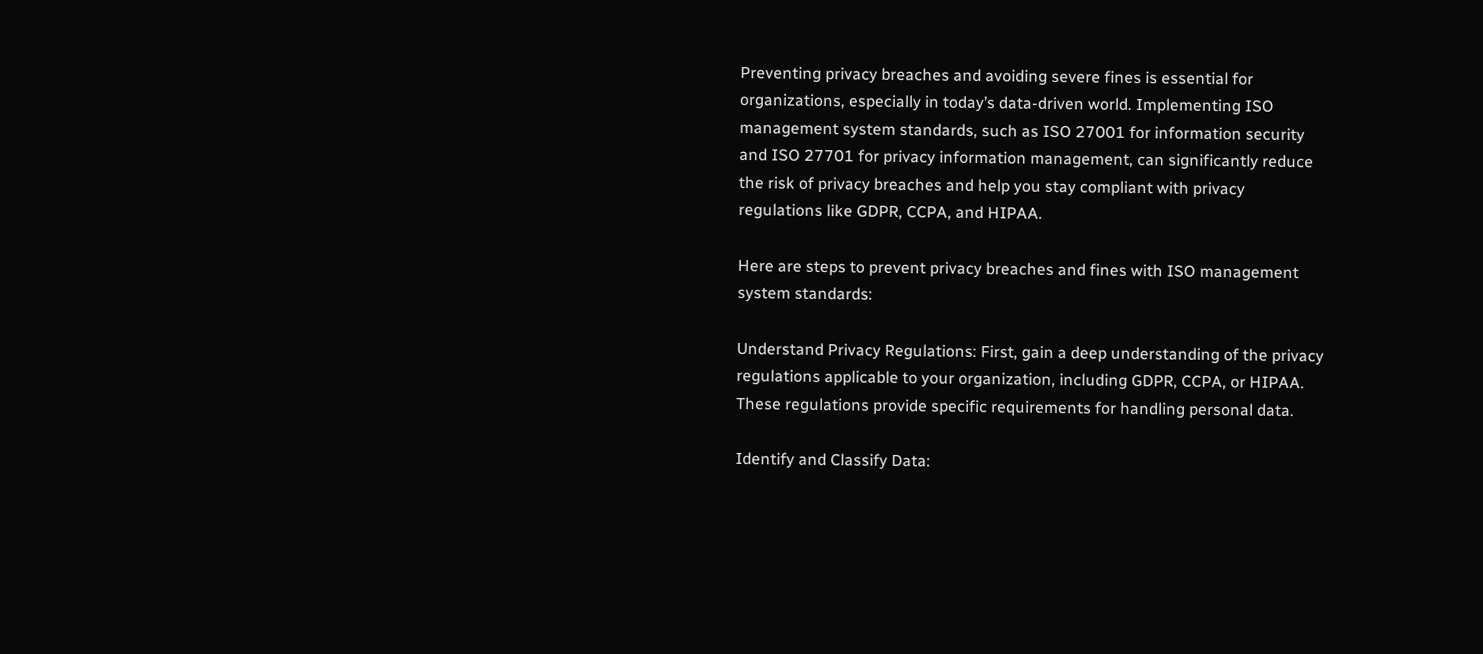Preventing privacy breaches and avoiding severe fines is essential for organizations, especially in today’s data-driven world. Implementing ISO management system standards, such as ISO 27001 for information security and ISO 27701 for privacy information management, can significantly reduce the risk of privacy breaches and help you stay compliant with privacy regulations like GDPR, CCPA, and HIPAA.

Here are steps to prevent privacy breaches and fines with ISO management system standards:

Understand Privacy Regulations: First, gain a deep understanding of the privacy regulations applicable to your organization, including GDPR, CCPA, or HIPAA. These regulations provide specific requirements for handling personal data.

Identify and Classify Data: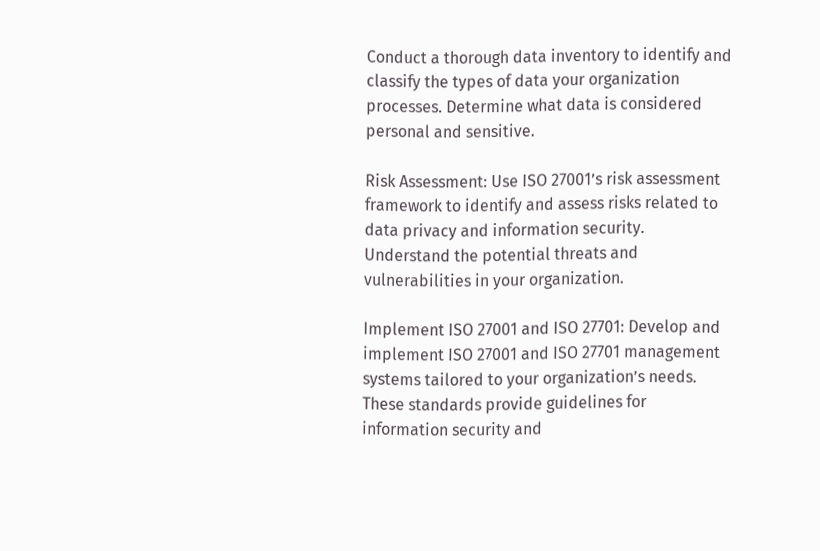Conduct a thorough data inventory to identify and classify the types of data your organization processes. Determine what data is considered personal and sensitive.

Risk Assessment: Use ISO 27001’s risk assessment framework to identify and assess risks related to data privacy and information security. Understand the potential threats and vulnerabilities in your organization.

Implement ISO 27001 and ISO 27701: Develop and implement ISO 27001 and ISO 27701 management systems tailored to your organization’s needs. These standards provide guidelines for information security and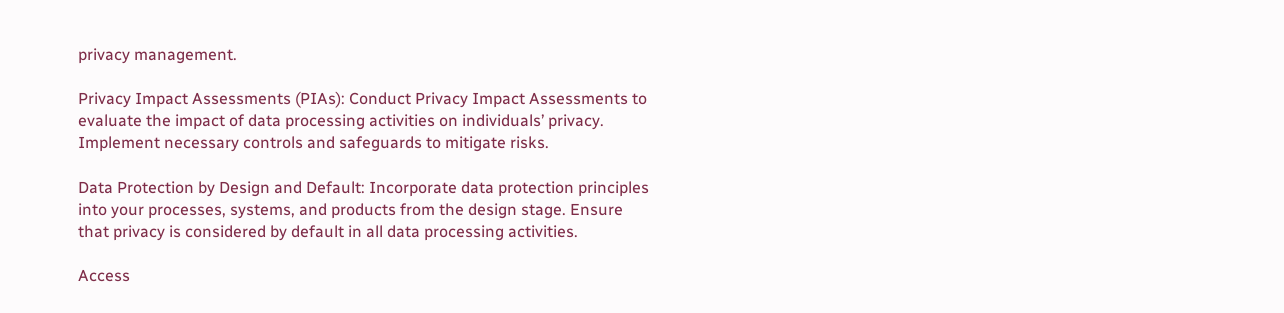privacy management.

Privacy Impact Assessments (PIAs): Conduct Privacy Impact Assessments to evaluate the impact of data processing activities on individuals’ privacy. Implement necessary controls and safeguards to mitigate risks.

Data Protection by Design and Default: Incorporate data protection principles into your processes, systems, and products from the design stage. Ensure that privacy is considered by default in all data processing activities.

Access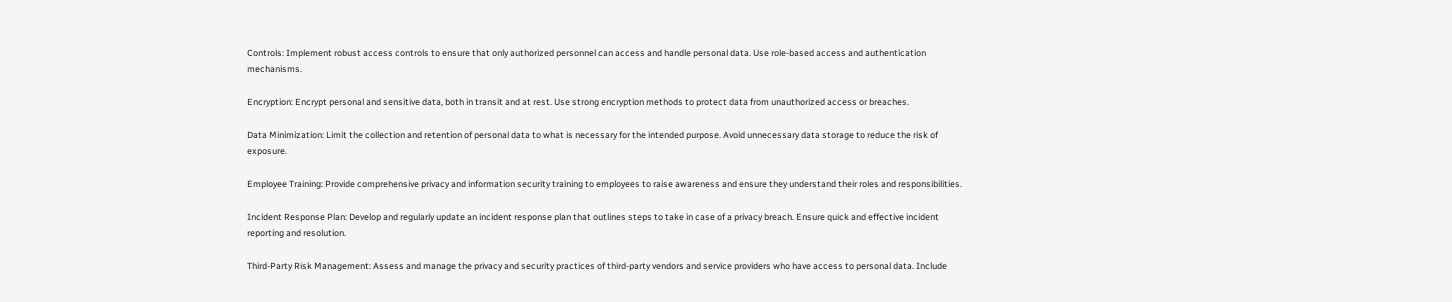Controls: Implement robust access controls to ensure that only authorized personnel can access and handle personal data. Use role-based access and authentication mechanisms.

Encryption: Encrypt personal and sensitive data, both in transit and at rest. Use strong encryption methods to protect data from unauthorized access or breaches.

Data Minimization: Limit the collection and retention of personal data to what is necessary for the intended purpose. Avoid unnecessary data storage to reduce the risk of exposure.

Employee Training: Provide comprehensive privacy and information security training to employees to raise awareness and ensure they understand their roles and responsibilities.

Incident Response Plan: Develop and regularly update an incident response plan that outlines steps to take in case of a privacy breach. Ensure quick and effective incident reporting and resolution.

Third-Party Risk Management: Assess and manage the privacy and security practices of third-party vendors and service providers who have access to personal data. Include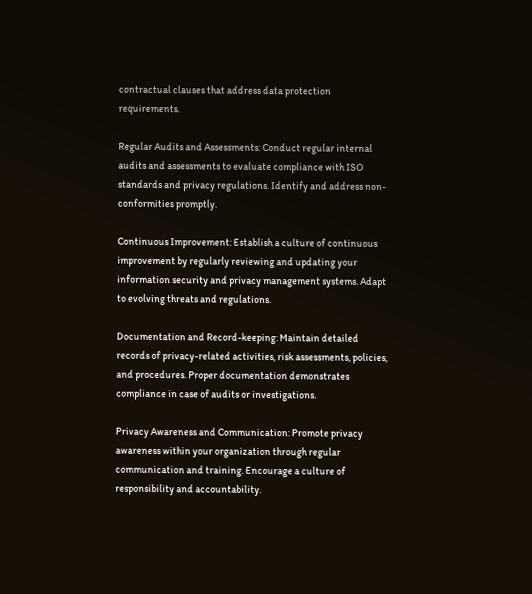contractual clauses that address data protection requirements.

Regular Audits and Assessments: Conduct regular internal audits and assessments to evaluate compliance with ISO standards and privacy regulations. Identify and address non-conformities promptly.

Continuous Improvement: Establish a culture of continuous improvement by regularly reviewing and updating your information security and privacy management systems. Adapt to evolving threats and regulations.

Documentation and Record-keeping: Maintain detailed records of privacy-related activities, risk assessments, policies, and procedures. Proper documentation demonstrates compliance in case of audits or investigations.

Privacy Awareness and Communication: Promote privacy awareness within your organization through regular communication and training. Encourage a culture of responsibility and accountability.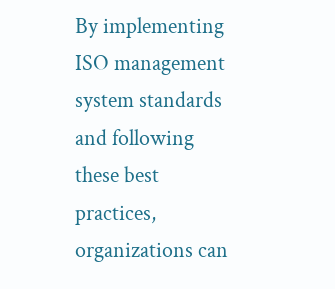By implementing ISO management system standards and following these best practices, organizations can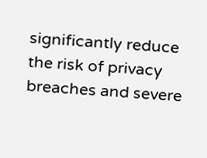significantly reduce the risk of privacy breaches and severe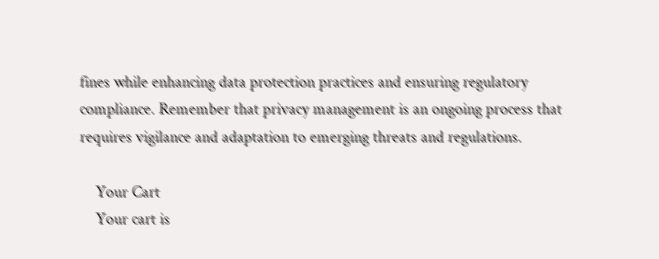fines while enhancing data protection practices and ensuring regulatory compliance. Remember that privacy management is an ongoing process that requires vigilance and adaptation to emerging threats and regulations.

    Your Cart
    Your cart is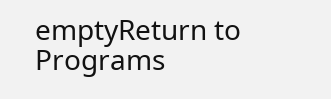emptyReturn to Programs